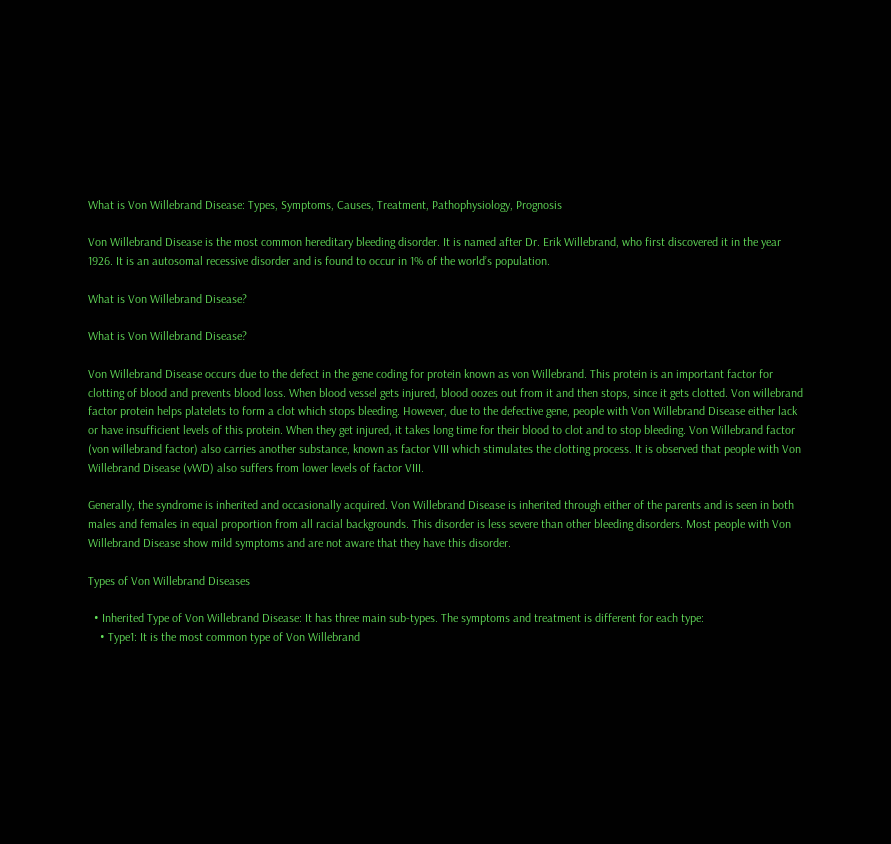What is Von Willebrand Disease: Types, Symptoms, Causes, Treatment, Pathophysiology, Prognosis

Von Willebrand Disease is the most common hereditary bleeding disorder. It is named after Dr. Erik Willebrand, who first discovered it in the year 1926. It is an autosomal recessive disorder and is found to occur in 1% of the world’s population.

What is Von Willebrand Disease?

What is Von Willebrand Disease?

Von Willebrand Disease occurs due to the defect in the gene coding for protein known as von Willebrand. This protein is an important factor for clotting of blood and prevents blood loss. When blood vessel gets injured, blood oozes out from it and then stops, since it gets clotted. Von willebrand factor protein helps platelets to form a clot which stops bleeding. However, due to the defective gene, people with Von Willebrand Disease either lack or have insufficient levels of this protein. When they get injured, it takes long time for their blood to clot and to stop bleeding. Von Willebrand factor (von willebrand factor) also carries another substance, known as factor VIII which stimulates the clotting process. It is observed that people with Von Willebrand Disease (vWD) also suffers from lower levels of factor VIII.

Generally, the syndrome is inherited and occasionally acquired. Von Willebrand Disease is inherited through either of the parents and is seen in both males and females in equal proportion from all racial backgrounds. This disorder is less severe than other bleeding disorders. Most people with Von Willebrand Disease show mild symptoms and are not aware that they have this disorder.

Types of Von Willebrand Diseases

  • Inherited Type of Von Willebrand Disease: It has three main sub-types. The symptoms and treatment is different for each type:
    • Type1: It is the most common type of Von Willebrand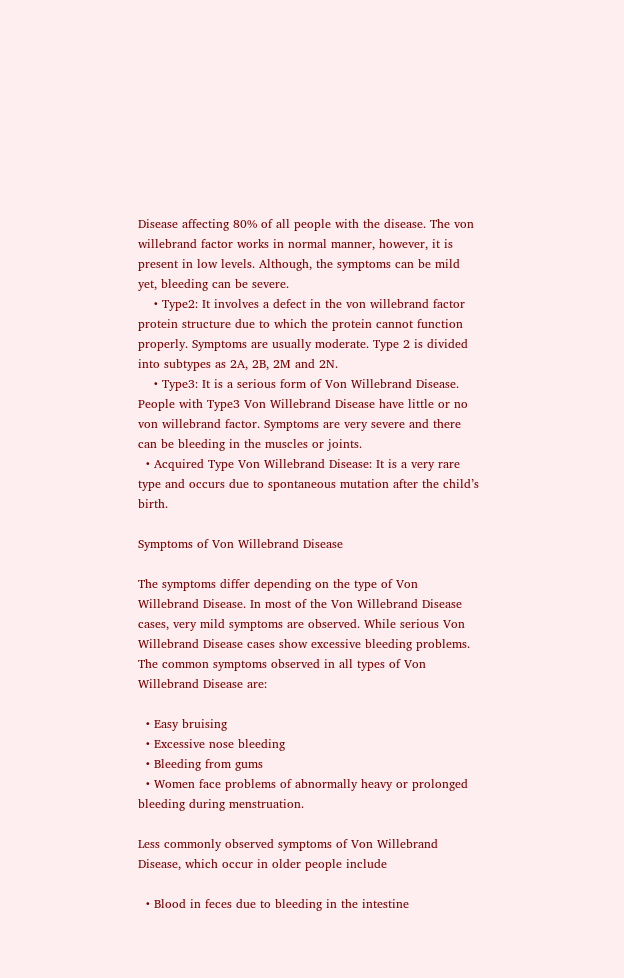Disease affecting 80% of all people with the disease. The von willebrand factor works in normal manner, however, it is present in low levels. Although, the symptoms can be mild yet, bleeding can be severe.
    • Type2: It involves a defect in the von willebrand factor protein structure due to which the protein cannot function properly. Symptoms are usually moderate. Type 2 is divided into subtypes as 2A, 2B, 2M and 2N.
    • Type3: It is a serious form of Von Willebrand Disease. People with Type3 Von Willebrand Disease have little or no von willebrand factor. Symptoms are very severe and there can be bleeding in the muscles or joints.
  • Acquired Type Von Willebrand Disease: It is a very rare type and occurs due to spontaneous mutation after the child’s birth.

Symptoms of Von Willebrand Disease

The symptoms differ depending on the type of Von Willebrand Disease. In most of the Von Willebrand Disease cases, very mild symptoms are observed. While serious Von Willebrand Disease cases show excessive bleeding problems. The common symptoms observed in all types of Von Willebrand Disease are:

  • Easy bruising
  • Excessive nose bleeding
  • Bleeding from gums
  • Women face problems of abnormally heavy or prolonged bleeding during menstruation.

Less commonly observed symptoms of Von Willebrand Disease, which occur in older people include

  • Blood in feces due to bleeding in the intestine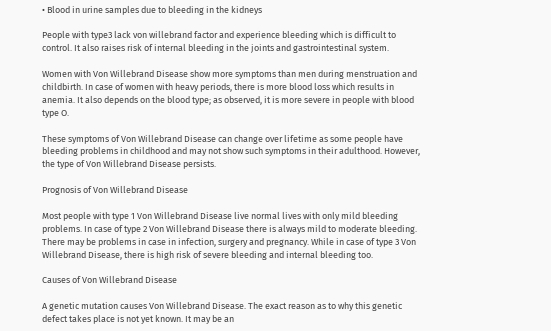• Blood in urine samples due to bleeding in the kidneys

People with type3 lack von willebrand factor and experience bleeding which is difficult to control. It also raises risk of internal bleeding in the joints and gastrointestinal system.

Women with Von Willebrand Disease show more symptoms than men during menstruation and childbirth. In case of women with heavy periods, there is more blood loss which results in anemia. It also depends on the blood type; as observed, it is more severe in people with blood type O.

These symptoms of Von Willebrand Disease can change over lifetime as some people have bleeding problems in childhood and may not show such symptoms in their adulthood. However, the type of Von Willebrand Disease persists.

Prognosis of Von Willebrand Disease

Most people with type 1 Von Willebrand Disease live normal lives with only mild bleeding problems. In case of type 2 Von Willebrand Disease there is always mild to moderate bleeding. There may be problems in case in infection, surgery and pregnancy. While in case of type 3 Von Willebrand Disease, there is high risk of severe bleeding and internal bleeding too.

Causes of Von Willebrand Disease

A genetic mutation causes Von Willebrand Disease. The exact reason as to why this genetic defect takes place is not yet known. It may be an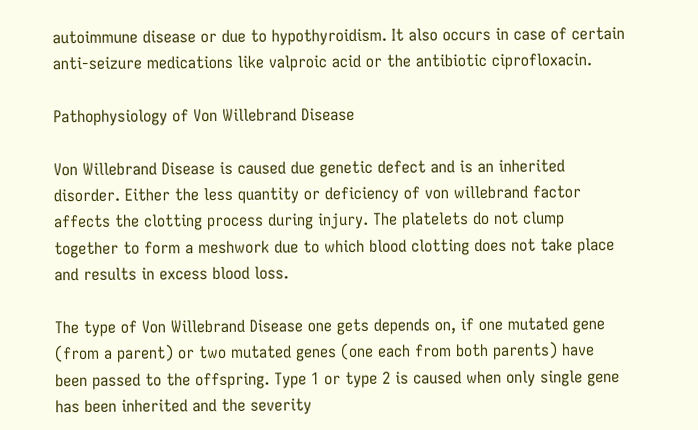autoimmune disease or due to hypothyroidism. It also occurs in case of certain anti-seizure medications like valproic acid or the antibiotic ciprofloxacin.

Pathophysiology of Von Willebrand Disease

Von Willebrand Disease is caused due genetic defect and is an inherited disorder. Either the less quantity or deficiency of von willebrand factor affects the clotting process during injury. The platelets do not clump together to form a meshwork due to which blood clotting does not take place and results in excess blood loss.

The type of Von Willebrand Disease one gets depends on, if one mutated gene (from a parent) or two mutated genes (one each from both parents) have been passed to the offspring. Type 1 or type 2 is caused when only single gene has been inherited and the severity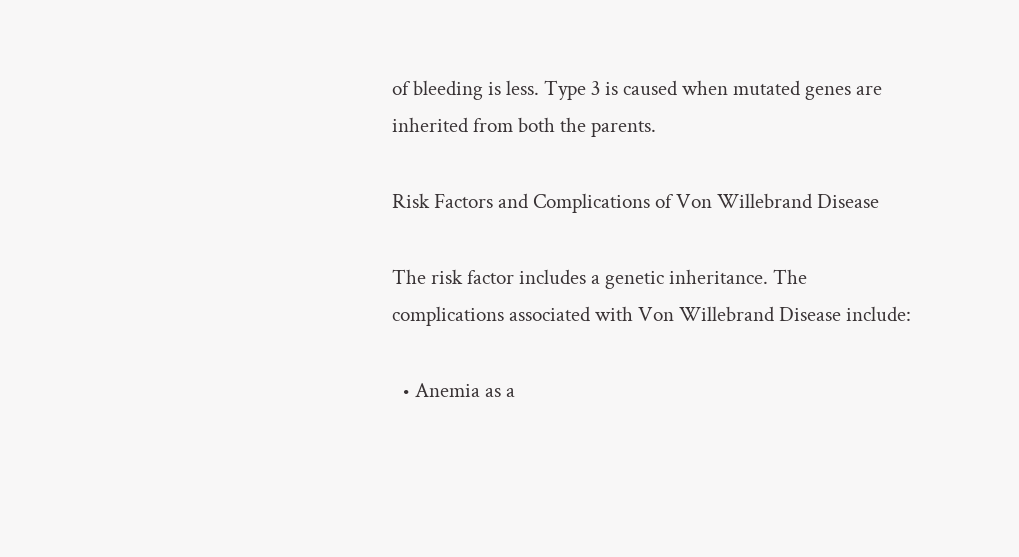of bleeding is less. Type 3 is caused when mutated genes are inherited from both the parents.

Risk Factors and Complications of Von Willebrand Disease

The risk factor includes a genetic inheritance. The complications associated with Von Willebrand Disease include:

  • Anemia as a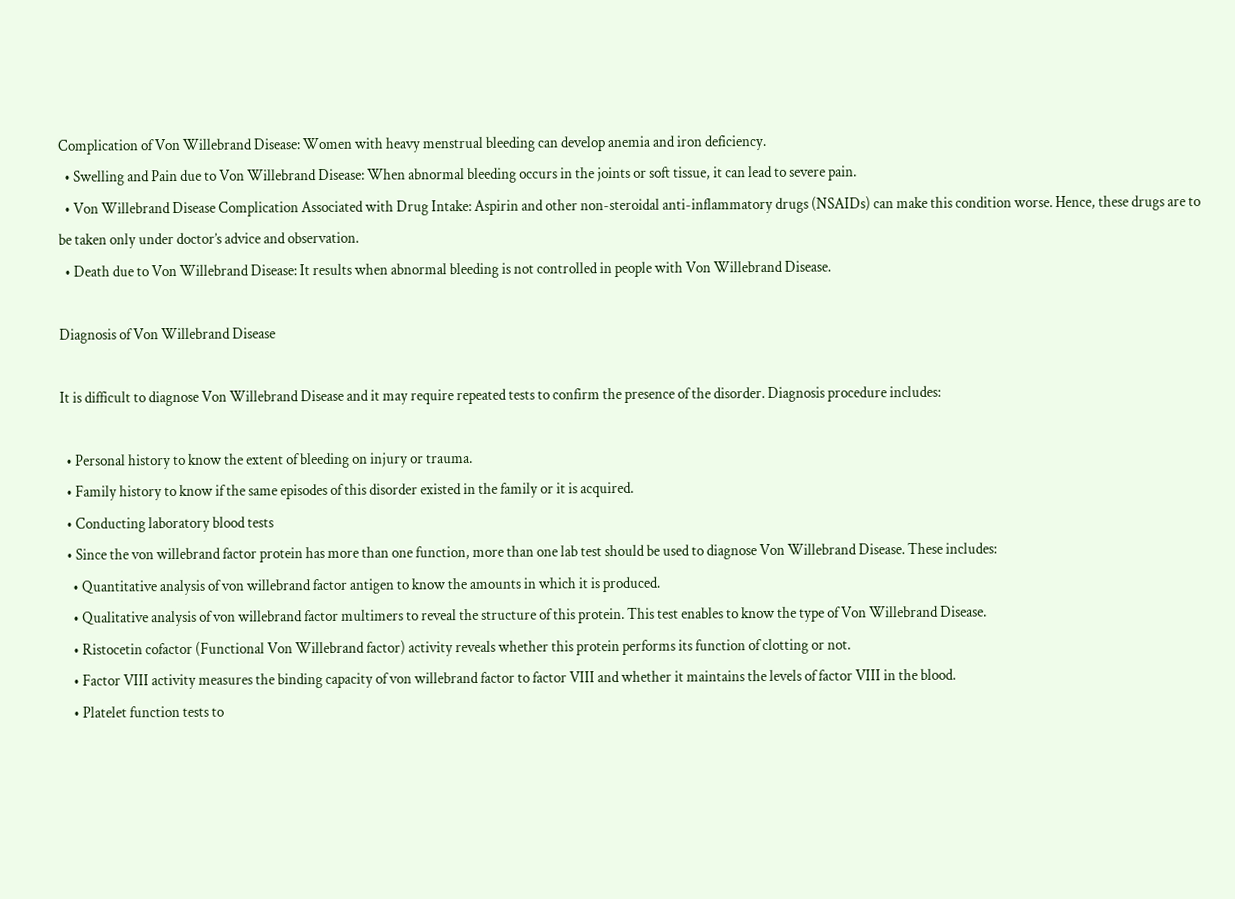Complication of Von Willebrand Disease: Women with heavy menstrual bleeding can develop anemia and iron deficiency.
  • Swelling and Pain due to Von Willebrand Disease: When abnormal bleeding occurs in the joints or soft tissue, it can lead to severe pain.
  • Von Willebrand Disease Complication Associated with Drug Intake: Aspirin and other non-steroidal anti-inflammatory drugs (NSAIDs) can make this condition worse. Hence, these drugs are to be taken only under doctor’s advice and observation.
  • Death due to Von Willebrand Disease: It results when abnormal bleeding is not controlled in people with Von Willebrand Disease.

Diagnosis of Von Willebrand Disease

It is difficult to diagnose Von Willebrand Disease and it may require repeated tests to confirm the presence of the disorder. Diagnosis procedure includes:

  • Personal history to know the extent of bleeding on injury or trauma.
  • Family history to know if the same episodes of this disorder existed in the family or it is acquired.
  • Conducting laboratory blood tests
  • Since the von willebrand factor protein has more than one function, more than one lab test should be used to diagnose Von Willebrand Disease. These includes:
    • Quantitative analysis of von willebrand factor antigen to know the amounts in which it is produced.
    • Qualitative analysis of von willebrand factor multimers to reveal the structure of this protein. This test enables to know the type of Von Willebrand Disease.
    • Ristocetin cofactor (Functional Von Willebrand factor) activity reveals whether this protein performs its function of clotting or not.
    • Factor VIII activity measures the binding capacity of von willebrand factor to factor VIII and whether it maintains the levels of factor VIII in the blood.
    • Platelet function tests to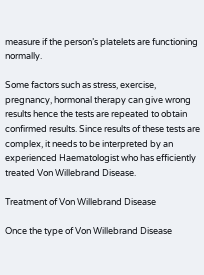measure if the person’s platelets are functioning normally.

Some factors such as stress, exercise, pregnancy, hormonal therapy can give wrong results hence the tests are repeated to obtain confirmed results. Since results of these tests are complex, it needs to be interpreted by an experienced Haematologist who has efficiently treated Von Willebrand Disease.

Treatment of Von Willebrand Disease

Once the type of Von Willebrand Disease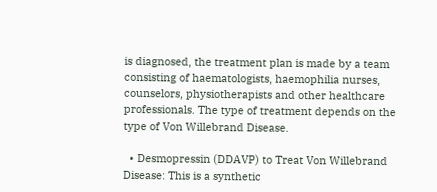is diagnosed, the treatment plan is made by a team consisting of haematologists, haemophilia nurses, counselors, physiotherapists and other healthcare professionals. The type of treatment depends on the type of Von Willebrand Disease.

  • Desmopressin (DDAVP) to Treat Von Willebrand Disease: This is a synthetic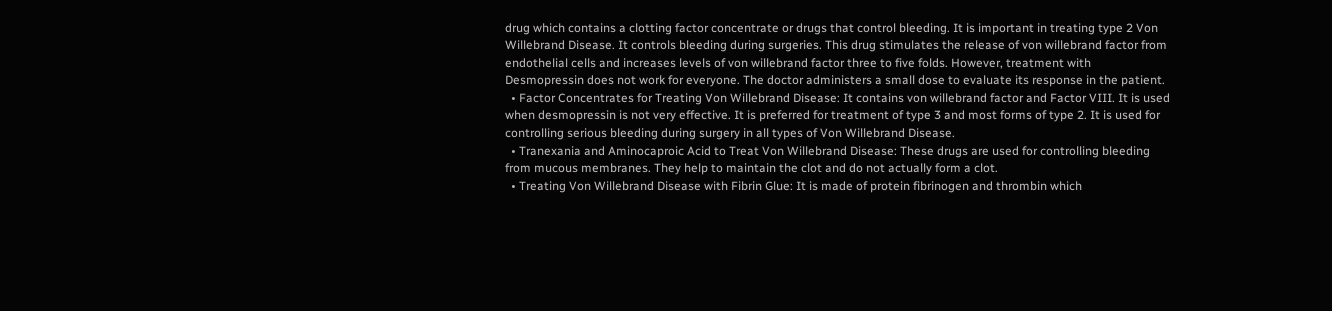drug which contains a clotting factor concentrate or drugs that control bleeding. It is important in treating type 2 Von Willebrand Disease. It controls bleeding during surgeries. This drug stimulates the release of von willebrand factor from endothelial cells and increases levels of von willebrand factor three to five folds. However, treatment with Desmopressin does not work for everyone. The doctor administers a small dose to evaluate its response in the patient.
  • Factor Concentrates for Treating Von Willebrand Disease: It contains von willebrand factor and Factor VIII. It is used when desmopressin is not very effective. It is preferred for treatment of type 3 and most forms of type 2. It is used for controlling serious bleeding during surgery in all types of Von Willebrand Disease.
  • Tranexania and Aminocaproic Acid to Treat Von Willebrand Disease: These drugs are used for controlling bleeding from mucous membranes. They help to maintain the clot and do not actually form a clot.
  • Treating Von Willebrand Disease with Fibrin Glue: It is made of protein fibrinogen and thrombin which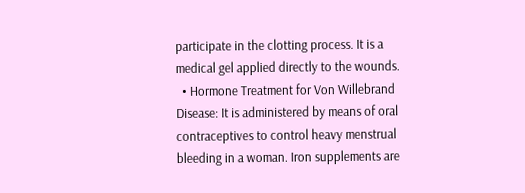participate in the clotting process. It is a medical gel applied directly to the wounds.
  • Hormone Treatment for Von Willebrand Disease: It is administered by means of oral contraceptives to control heavy menstrual bleeding in a woman. Iron supplements are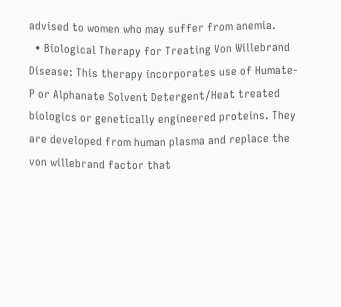advised to women who may suffer from anemia.
  • Biological Therapy for Treating Von Willebrand Disease: This therapy incorporates use of Humate-P or Alphanate Solvent Detergent/Heat treated biologics or genetically engineered proteins. They are developed from human plasma and replace the von willebrand factor that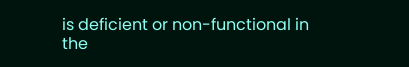is deficient or non-functional in the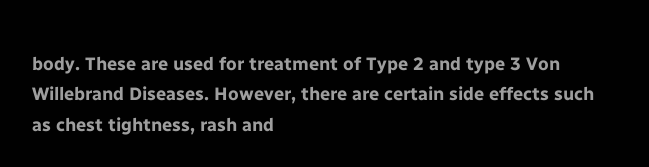body. These are used for treatment of Type 2 and type 3 Von Willebrand Diseases. However, there are certain side effects such as chest tightness, rash and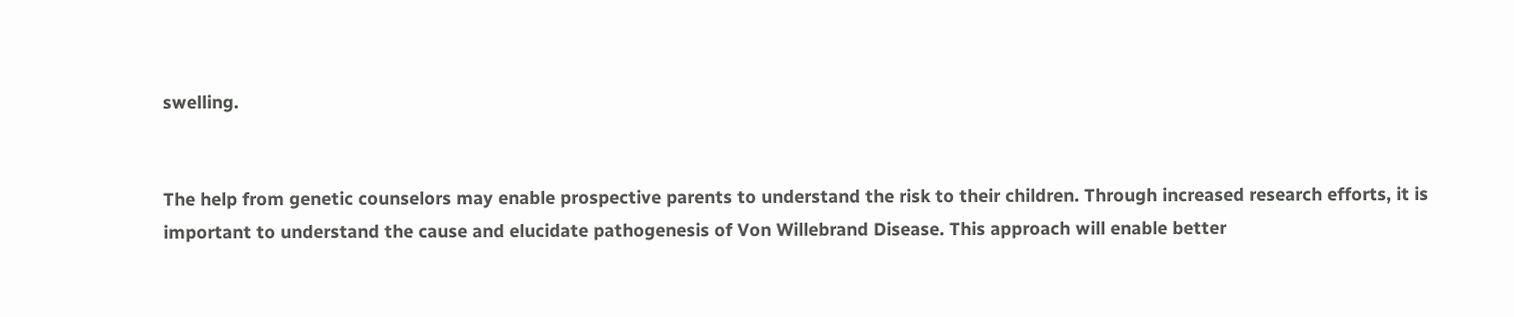swelling.


The help from genetic counselors may enable prospective parents to understand the risk to their children. Through increased research efforts, it is important to understand the cause and elucidate pathogenesis of Von Willebrand Disease. This approach will enable better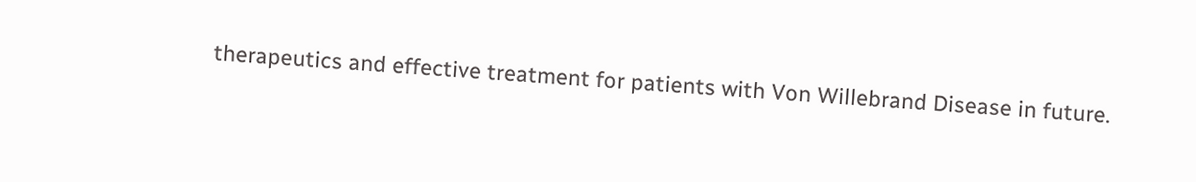therapeutics and effective treatment for patients with Von Willebrand Disease in future.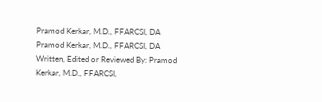Pramod Kerkar, M.D., FFARCSI, DA
Pramod Kerkar, M.D., FFARCSI, DA
Written, Edited or Reviewed By: Pramod Kerkar, M.D., FFARCSI,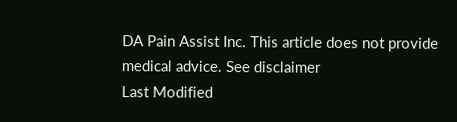DA Pain Assist Inc. This article does not provide medical advice. See disclaimer
Last Modified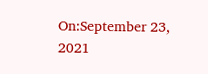On:September 23, 2021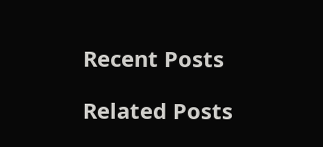Recent Posts

Related Posts